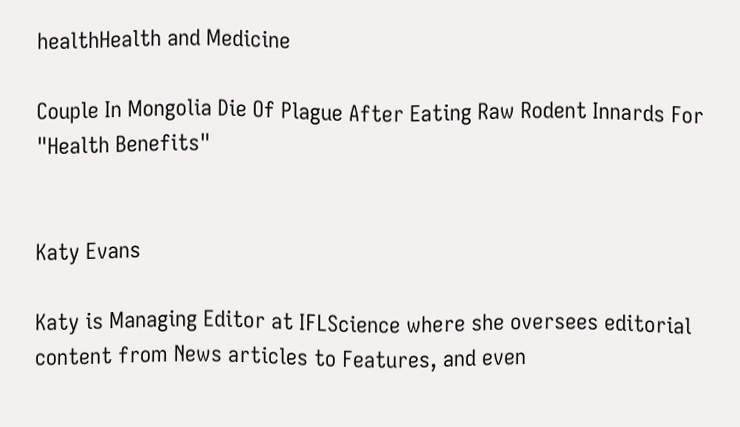healthHealth and Medicine

Couple In Mongolia Die Of Plague After Eating Raw Rodent Innards For "Health Benefits"


Katy Evans

Katy is Managing Editor at IFLScience where she oversees editorial content from News articles to Features, and even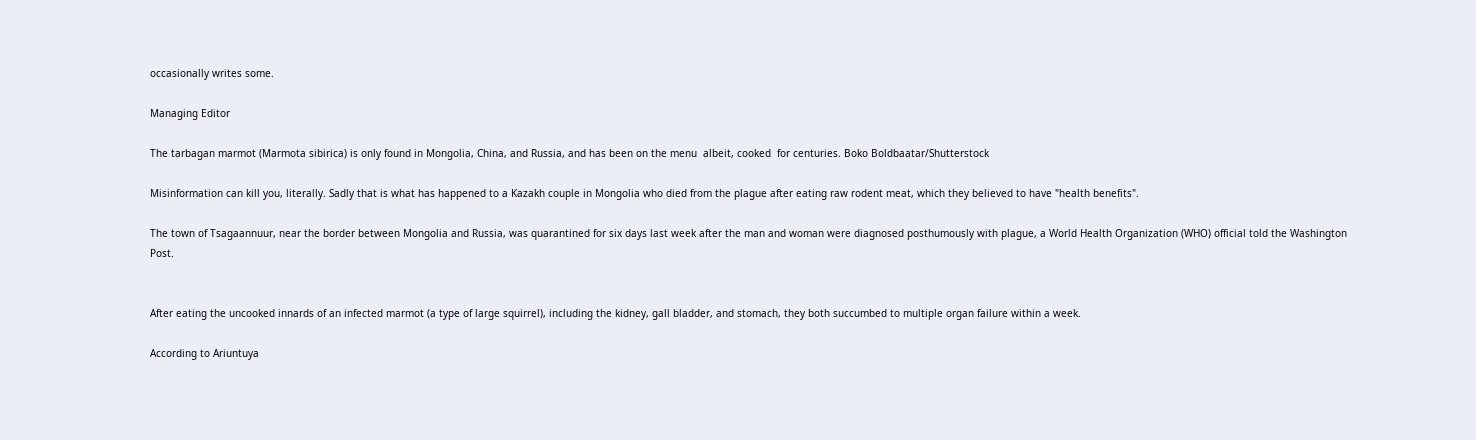occasionally writes some.

Managing Editor

The tarbagan marmot (Marmota sibirica) is only found in Mongolia, China, and Russia, and has been on the menu  albeit, cooked  for centuries. Boko Boldbaatar/Shutterstock

Misinformation can kill you, literally. Sadly that is what has happened to a Kazakh couple in Mongolia who died from the plague after eating raw rodent meat, which they believed to have "health benefits".

The town of Tsagaannuur, near the border between Mongolia and Russia, was quarantined for six days last week after the man and woman were diagnosed posthumously with plague, a World Health Organization (WHO) official told the Washington Post.


After eating the uncooked innards of an infected marmot (a type of large squirrel), including the kidney, gall bladder, and stomach, they both succumbed to multiple organ failure within a week.

According to Ariuntuya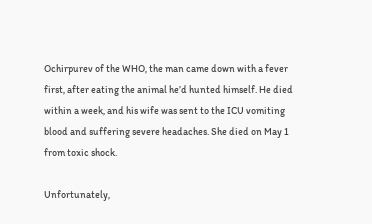Ochirpurev of the WHO, the man came down with a fever first, after eating the animal he’d hunted himself. He died within a week, and his wife was sent to the ICU vomiting blood and suffering severe headaches. She died on May 1 from toxic shock.

Unfortunately,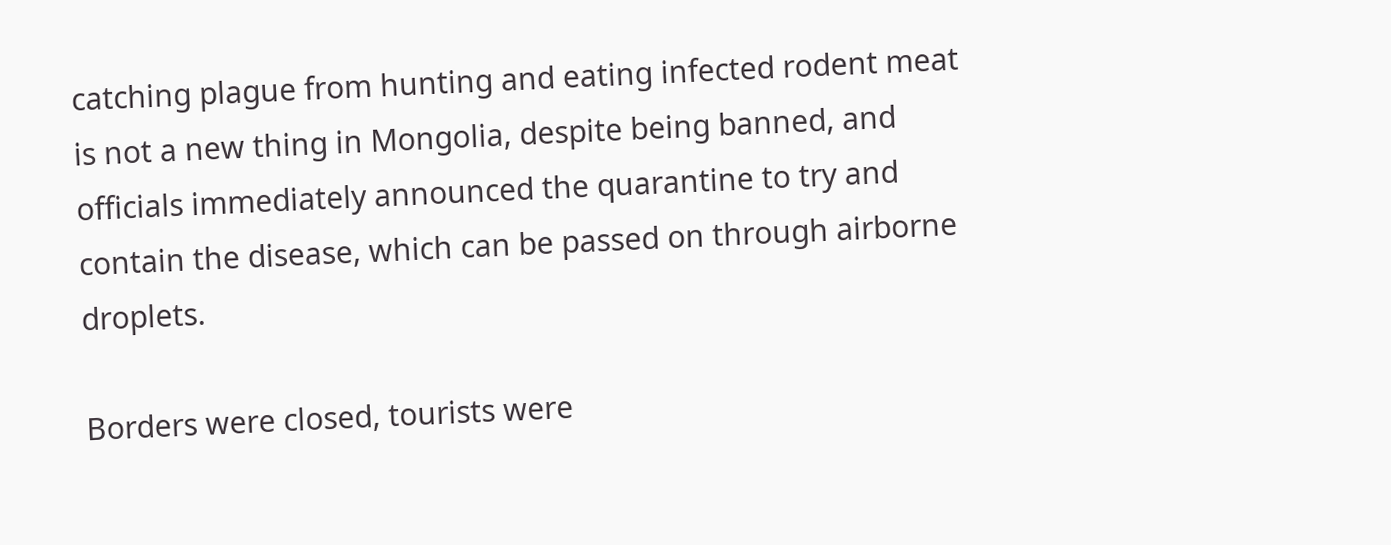catching plague from hunting and eating infected rodent meat is not a new thing in Mongolia, despite being banned, and officials immediately announced the quarantine to try and contain the disease, which can be passed on through airborne droplets.

Borders were closed, tourists were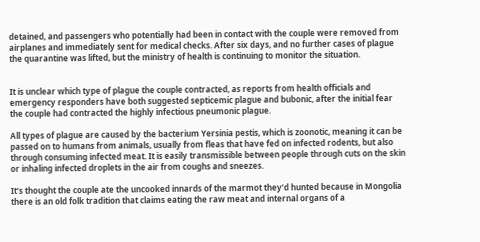detained, and passengers who potentially had been in contact with the couple were removed from airplanes and immediately sent for medical checks. After six days, and no further cases of plague the quarantine was lifted, but the ministry of health is continuing to monitor the situation.


It is unclear which type of plague the couple contracted, as reports from health officials and emergency responders have both suggested septicemic plague and bubonic, after the initial fear the couple had contracted the highly infectious pneumonic plague.

All types of plague are caused by the bacterium Yersinia pestis, which is zoonotic, meaning it can be passed on to humans from animals, usually from fleas that have fed on infected rodents, but also through consuming infected meat. It is easily transmissible between people through cuts on the skin or inhaling infected droplets in the air from coughs and sneezes.

It’s thought the couple ate the uncooked innards of the marmot they’d hunted because in Mongolia there is an old folk tradition that claims eating the raw meat and internal organs of a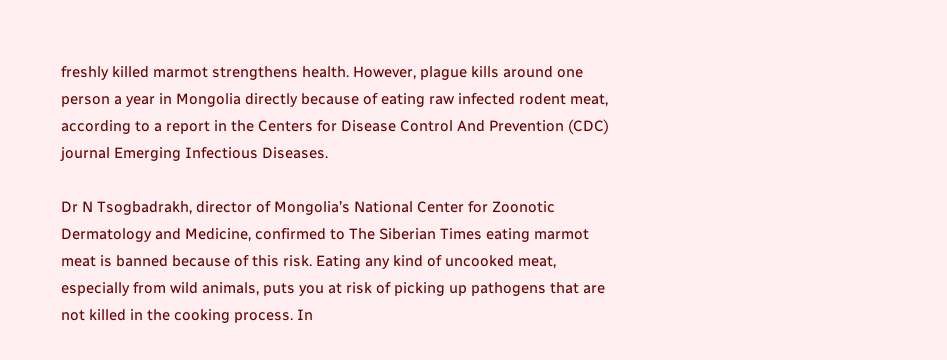freshly killed marmot strengthens health. However, plague kills around one person a year in Mongolia directly because of eating raw infected rodent meat, according to a report in the Centers for Disease Control And Prevention (CDC) journal Emerging Infectious Diseases.

Dr N Tsogbadrakh, director of Mongolia’s National Center for Zoonotic Dermatology and Medicine, confirmed to The Siberian Times eating marmot meat is banned because of this risk. Eating any kind of uncooked meat, especially from wild animals, puts you at risk of picking up pathogens that are not killed in the cooking process. In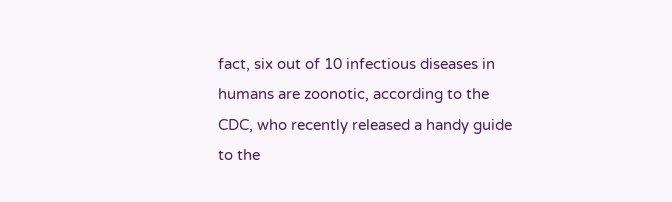fact, six out of 10 infectious diseases in humans are zoonotic, according to the CDC, who recently released a handy guide to the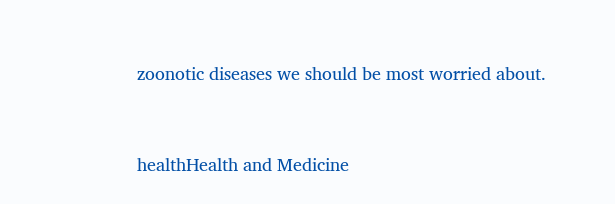zoonotic diseases we should be most worried about.


healthHealth and Medicine